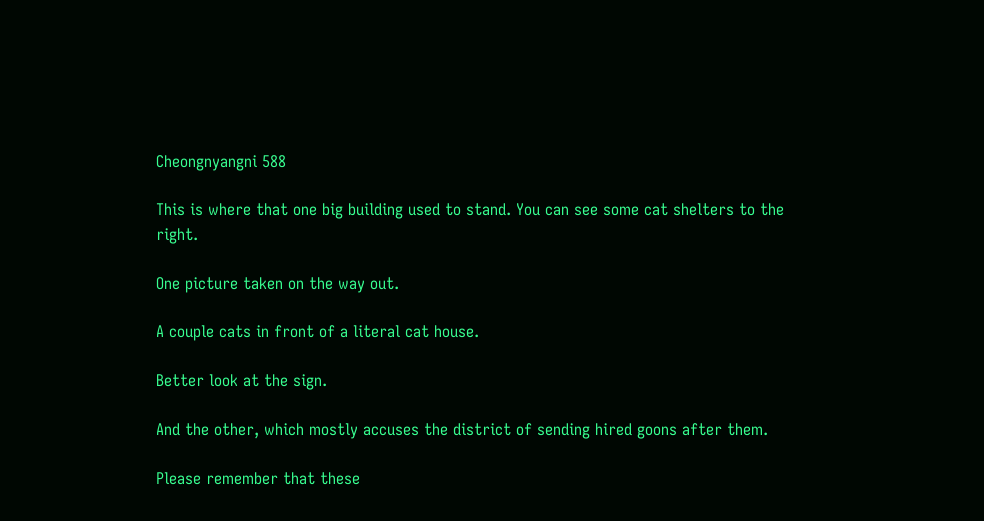Cheongnyangni 588

This is where that one big building used to stand. You can see some cat shelters to the right.

One picture taken on the way out.

A couple cats in front of a literal cat house.

Better look at the sign.

And the other, which mostly accuses the district of sending hired goons after them.

Please remember that these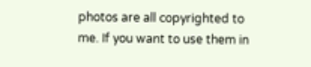photos are all copyrighted to me. If you want to use them in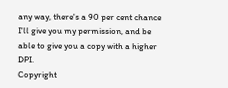any way, there's a 90 per cent chance I'll give you my permission, and be able to give you a copy with a higher DPI.
Copyright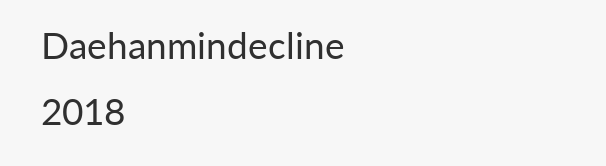Daehanmindecline 2018